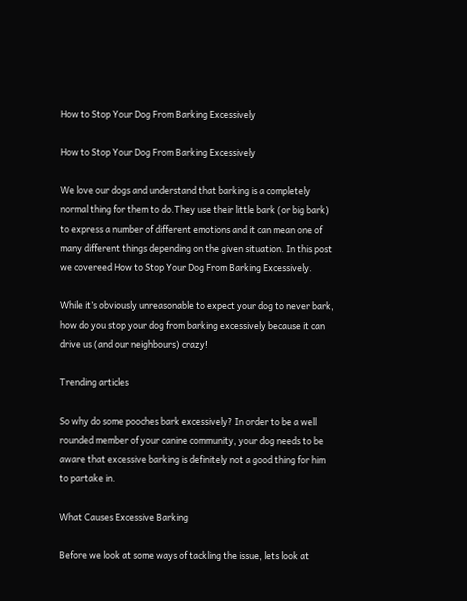How to Stop Your Dog From Barking Excessively

How to Stop Your Dog From Barking Excessively

We love our dogs and understand that barking is a completely normal thing for them to do.They use their little bark (or big bark) to express a number of different emotions and it can mean one of many different things depending on the given situation. In this post we covereed How to Stop Your Dog From Barking Excessively.

While it’s obviously unreasonable to expect your dog to never bark, how do you stop your dog from barking excessively because it can drive us (and our neighbours) crazy!

Trending articles

So why do some pooches bark excessively? In order to be a well rounded member of your canine community, your dog needs to be aware that excessive barking is definitely not a good thing for him to partake in.

What Causes Excessive Barking

Before we look at some ways of tackling the issue, lets look at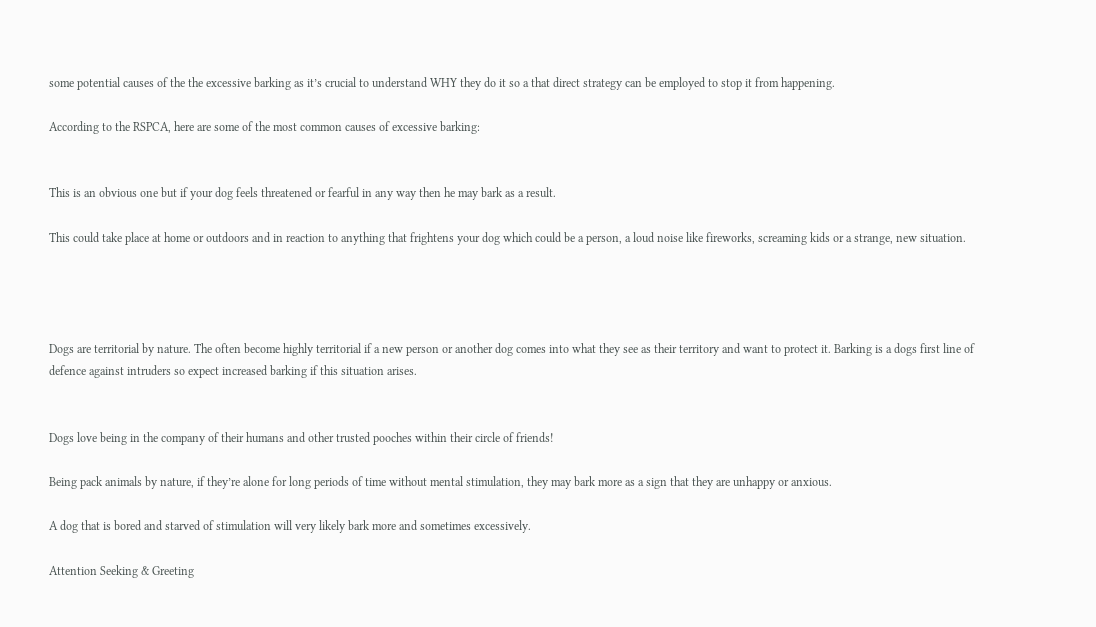some potential causes of the the excessive barking as it’s crucial to understand WHY they do it so a that direct strategy can be employed to stop it from happening.

According to the RSPCA, here are some of the most common causes of excessive barking:


This is an obvious one but if your dog feels threatened or fearful in any way then he may bark as a result.

This could take place at home or outdoors and in reaction to anything that frightens your dog which could be a person, a loud noise like fireworks, screaming kids or a strange, new situation.




Dogs are territorial by nature. The often become highly territorial if a new person or another dog comes into what they see as their territory and want to protect it. Barking is a dogs first line of defence against intruders so expect increased barking if this situation arises.


Dogs love being in the company of their humans and other trusted pooches within their circle of friends!

Being pack animals by nature, if they’re alone for long periods of time without mental stimulation, they may bark more as a sign that they are unhappy or anxious.

A dog that is bored and starved of stimulation will very likely bark more and sometimes excessively.

Attention Seeking & Greeting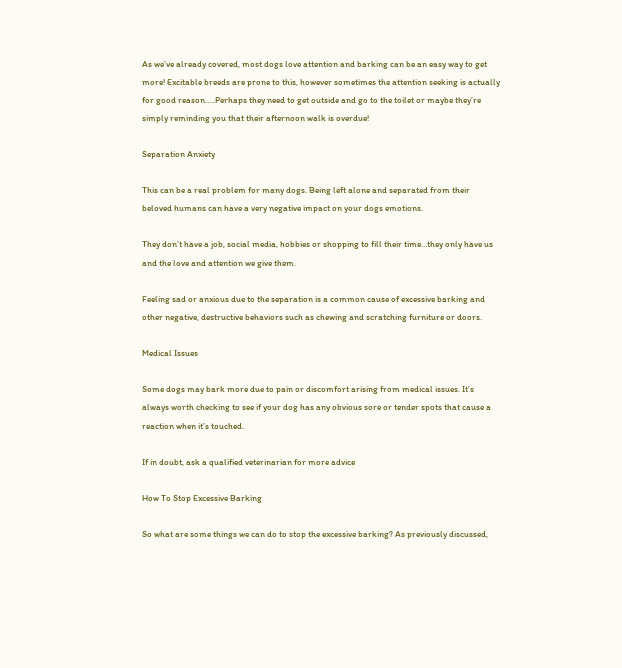As we’ve already covered, most dogs love attention and barking can be an easy way to get more! Excitable breeds are prone to this, however sometimes the attention seeking is actually for good reason…..Perhaps they need to get outside and go to the toilet or maybe they’re simply reminding you that their afternoon walk is overdue!

Separation Anxiety

This can be a real problem for many dogs. Being left alone and separated from their beloved humans can have a very negative impact on your dogs emotions.

They don’t have a job, social media, hobbies or shopping to fill their time…they only have us and the love and attention we give them.

Feeling sad or anxious due to the separation is a common cause of excessive barking and other negative, destructive behaviors such as chewing and scratching furniture or doors.

Medical Issues

Some dogs may bark more due to pain or discomfort arising from medical issues. It’s always worth checking to see if your dog has any obvious sore or tender spots that cause a reaction when it’s touched.

If in doubt, ask a qualified veterinarian for more advice

How To Stop Excessive Barking

So what are some things we can do to stop the excessive barking? As previously discussed,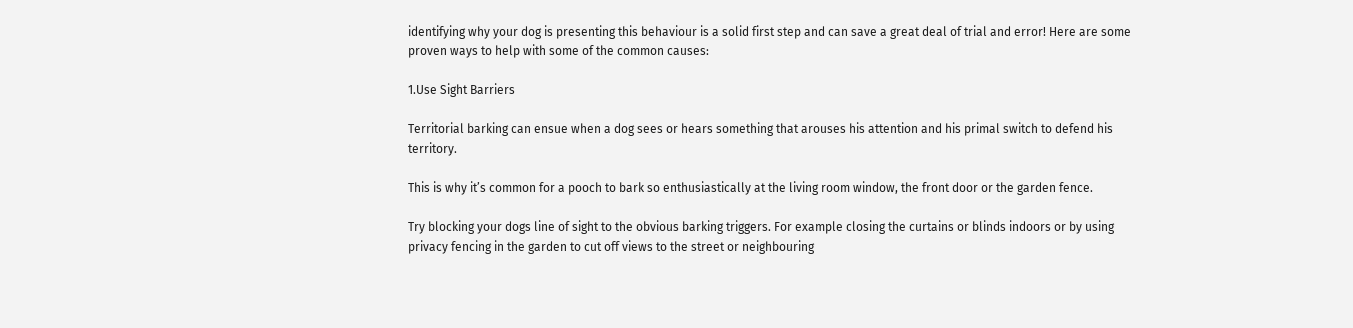identifying why your dog is presenting this behaviour is a solid first step and can save a great deal of trial and error! Here are some proven ways to help with some of the common causes:

1.Use Sight Barriers

Territorial barking can ensue when a dog sees or hears something that arouses his attention and his primal switch to defend his territory.

This is why it’s common for a pooch to bark so enthusiastically at the living room window, the front door or the garden fence.

Try blocking your dogs line of sight to the obvious barking triggers. For example closing the curtains or blinds indoors or by using privacy fencing in the garden to cut off views to the street or neighbouring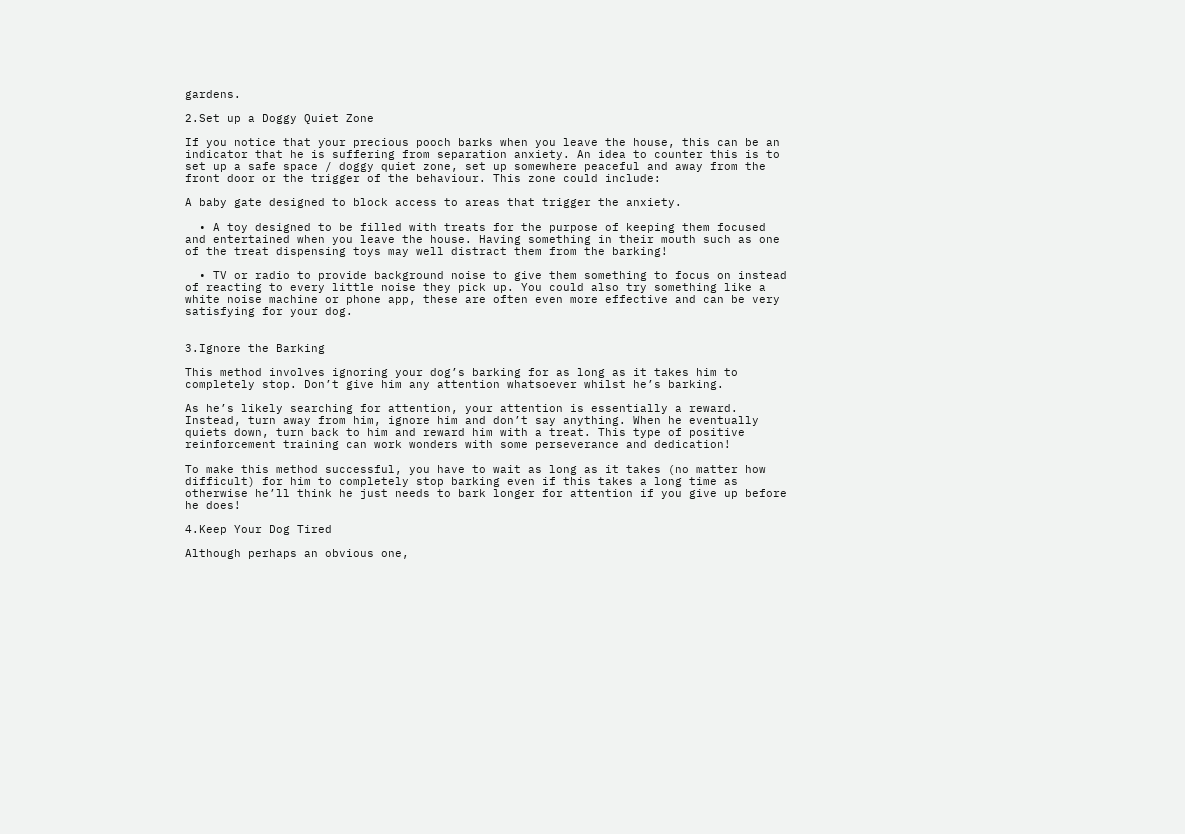gardens.

2.Set up a Doggy Quiet Zone

If you notice that your precious pooch barks when you leave the house, this can be an indicator that he is suffering from separation anxiety. An idea to counter this is to set up a safe space / doggy quiet zone, set up somewhere peaceful and away from the front door or the trigger of the behaviour. This zone could include:

A baby gate designed to block access to areas that trigger the anxiety.

  • A toy designed to be filled with treats for the purpose of keeping them focused and entertained when you leave the house. Having something in their mouth such as one of the treat dispensing toys may well distract them from the barking!

  • TV or radio to provide background noise to give them something to focus on instead of reacting to every little noise they pick up. You could also try something like a white noise machine or phone app, these are often even more effective and can be very satisfying for your dog.


3.Ignore the Barking

This method involves ignoring your dog’s barking for as long as it takes him to completely stop. Don’t give him any attention whatsoever whilst he’s barking.

As he’s likely searching for attention, your attention is essentially a reward. Instead, turn away from him, ignore him and don’t say anything. When he eventually quiets down, turn back to him and reward him with a treat. This type of positive reinforcement training can work wonders with some perseverance and dedication!

To make this method successful, you have to wait as long as it takes (no matter how difficult) for him to completely stop barking even if this takes a long time as otherwise he’ll think he just needs to bark longer for attention if you give up before he does!

4.Keep Your Dog Tired

Although perhaps an obvious one,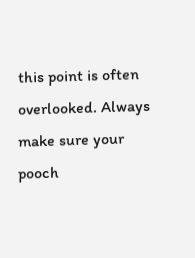this point is often overlooked. Always make sure your pooch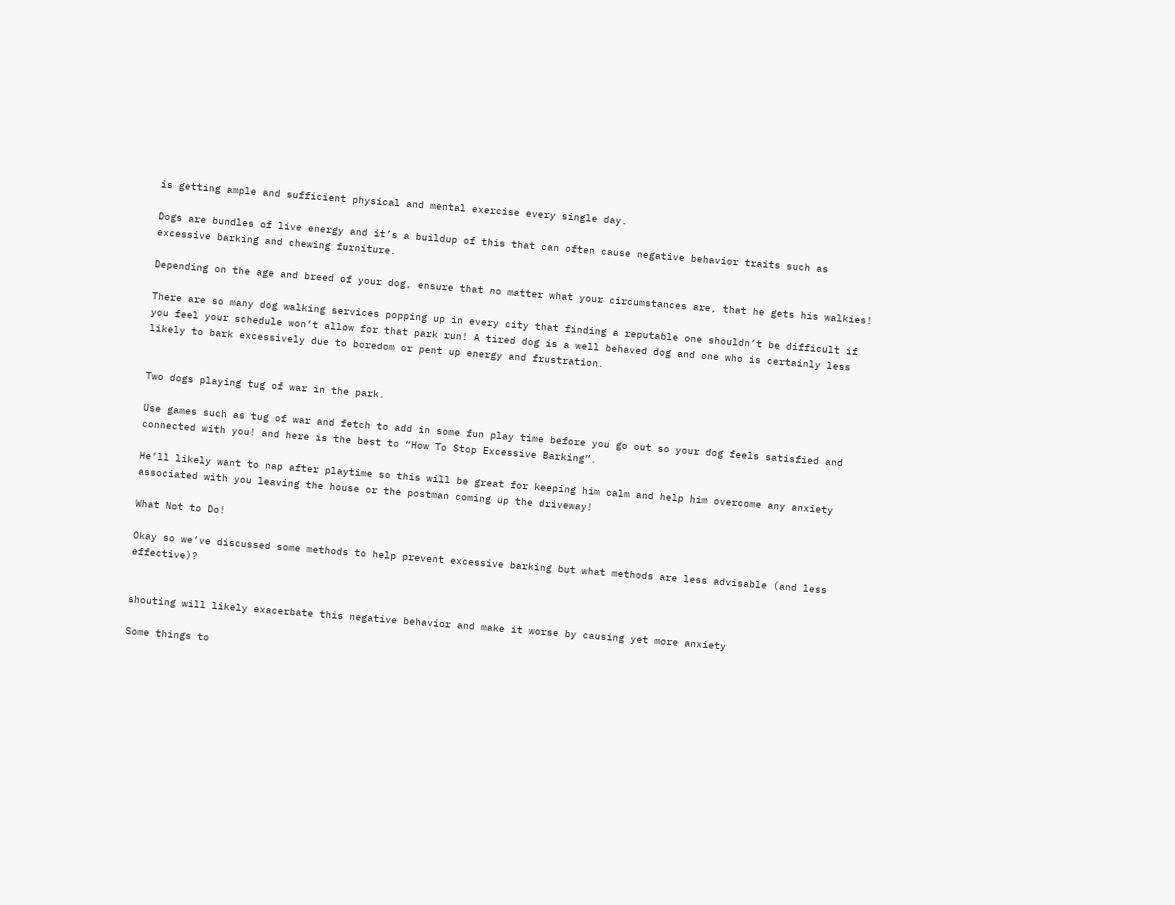is getting ample and sufficient physical and mental exercise every single day.

Dogs are bundles of live energy and it’s a buildup of this that can often cause negative behavior traits such as excessive barking and chewing furniture.

Depending on the age and breed of your dog, ensure that no matter what your circumstances are, that he gets his walkies!

There are so many dog walking services popping up in every city that finding a reputable one shouldn’t be difficult if you feel your schedule won’t allow for that park run! A tired dog is a well behaved dog and one who is certainly less likely to bark excessively due to boredom or pent up energy and frustration.


Two dogs playing tug of war in the park.

Use games such as tug of war and fetch to add in some fun play time before you go out so your dog feels satisfied and connected with you! and here is the best to “How To Stop Excessive Barking”.

He’ll likely want to nap after playtime so this will be great for keeping him calm and help him overcome any anxiety associated with you leaving the house or the postman coming up the driveway!

What Not to Do!

Okay so we’ve discussed some methods to help prevent excessive barking but what methods are less advisable (and less effective)?


shouting will likely exacerbate this negative behavior and make it worse by causing yet more anxiety

Some things to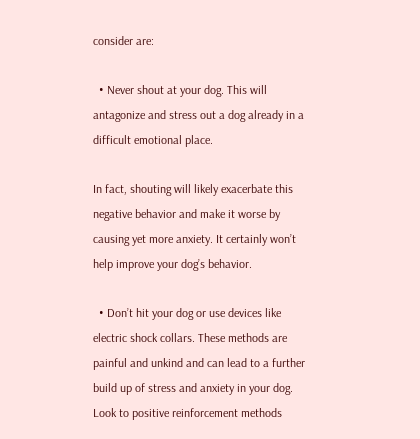consider are:

  • Never shout at your dog. This will antagonize and stress out a dog already in a difficult emotional place.

In fact, shouting will likely exacerbate this negative behavior and make it worse by causing yet more anxiety. It certainly won’t help improve your dog’s behavior.

  • Don’t hit your dog or use devices like electric shock collars. These methods are painful and unkind and can lead to a further build up of stress and anxiety in your dog. Look to positive reinforcement methods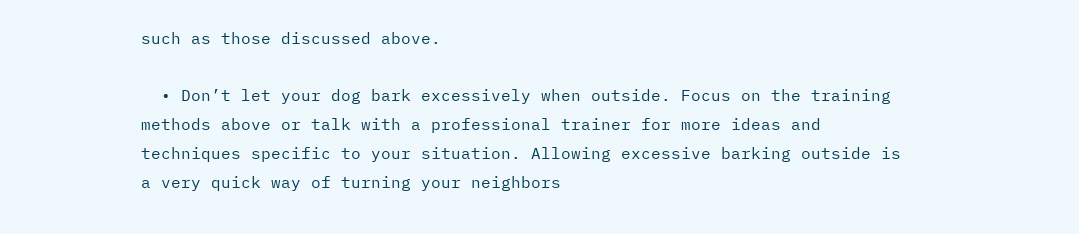such as those discussed above.

  • Don’t let your dog bark excessively when outside. Focus on the training methods above or talk with a professional trainer for more ideas and techniques specific to your situation. Allowing excessive barking outside is a very quick way of turning your neighbors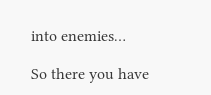into enemies…

So there you have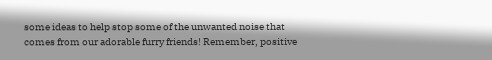some ideas to help stop some of the unwanted noise that comes from our adorable furry friends! Remember, positive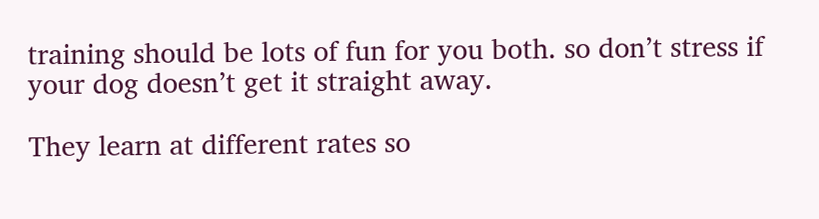training should be lots of fun for you both. so don’t stress if your dog doesn’t get it straight away.

They learn at different rates so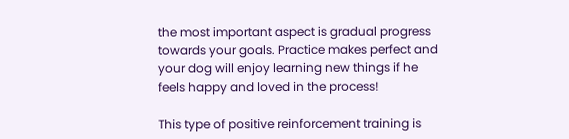the most important aspect is gradual progress towards your goals. Practice makes perfect and your dog will enjoy learning new things if he feels happy and loved in the process!

This type of positive reinforcement training is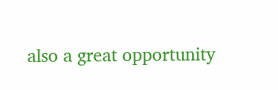also a great opportunity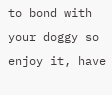to bond with your doggy so enjoy it, have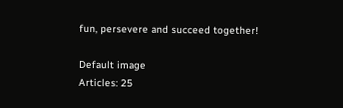fun, persevere and succeed together!

Default image
Articles: 25